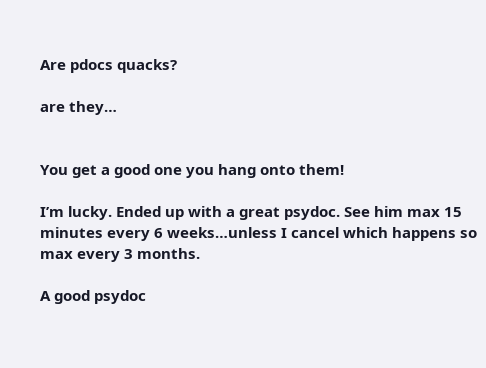Are pdocs quacks?

are they…


You get a good one you hang onto them!

I’m lucky. Ended up with a great psydoc. See him max 15 minutes every 6 weeks…unless I cancel which happens so max every 3 months.

A good psydoc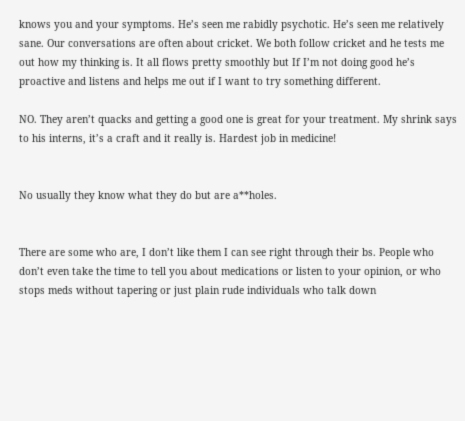knows you and your symptoms. He’s seen me rabidly psychotic. He’s seen me relatively sane. Our conversations are often about cricket. We both follow cricket and he tests me out how my thinking is. It all flows pretty smoothly but If I’m not doing good he’s proactive and listens and helps me out if I want to try something different.

NO. They aren’t quacks and getting a good one is great for your treatment. My shrink says to his interns, it’s a craft and it really is. Hardest job in medicine!


No usually they know what they do but are a**holes.


There are some who are, I don’t like them I can see right through their bs. People who don’t even take the time to tell you about medications or listen to your opinion, or who stops meds without tapering or just plain rude individuals who talk down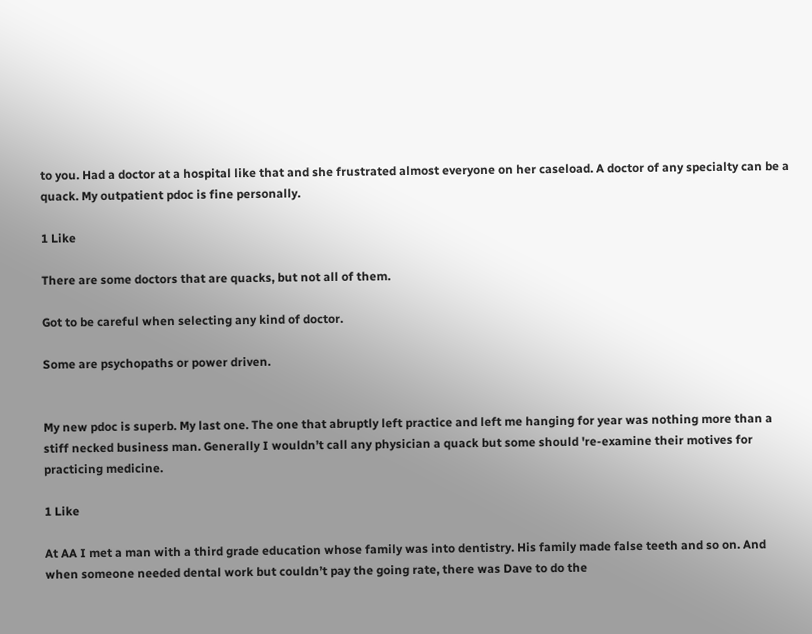to you. Had a doctor at a hospital like that and she frustrated almost everyone on her caseload. A doctor of any specialty can be a quack. My outpatient pdoc is fine personally.

1 Like

There are some doctors that are quacks, but not all of them.

Got to be careful when selecting any kind of doctor.

Some are psychopaths or power driven.


My new pdoc is superb. My last one. The one that abruptly left practice and left me hanging for year was nothing more than a stiff necked business man. Generally I wouldn’t call any physician a quack but some should 're-examine their motives for practicing medicine.

1 Like

At AA I met a man with a third grade education whose family was into dentistry. His family made false teeth and so on. And when someone needed dental work but couldn’t pay the going rate, there was Dave to do the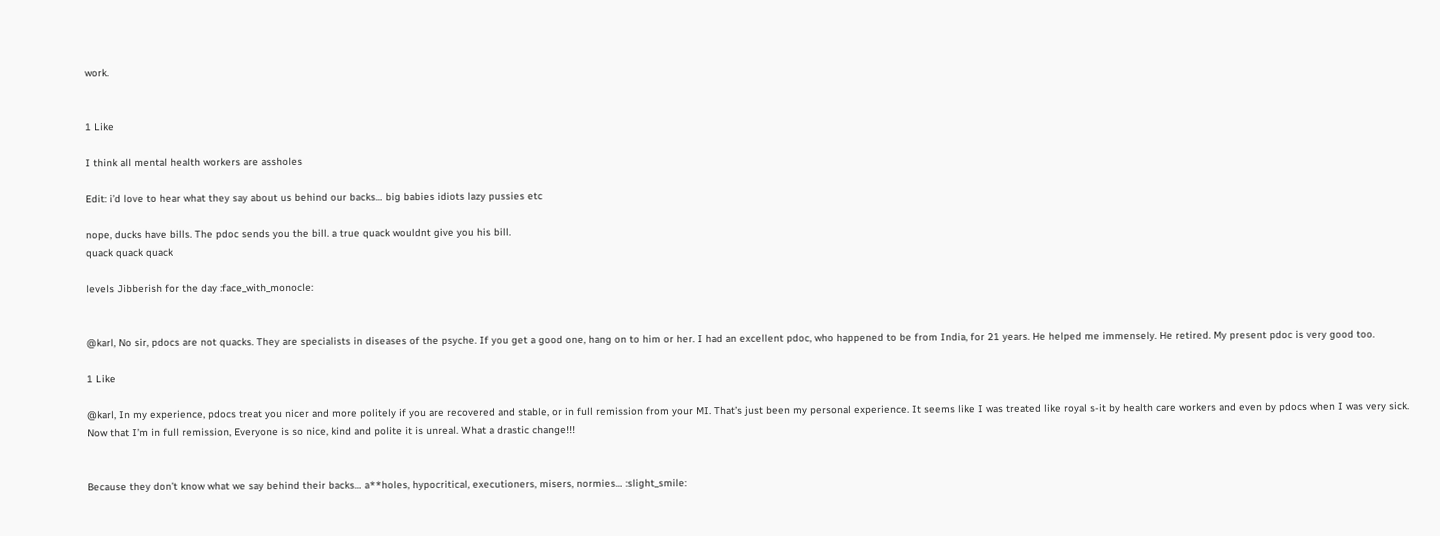work.


1 Like

I think all mental health workers are assholes

Edit: i’d love to hear what they say about us behind our backs… big babies idiots lazy pussies etc

nope, ducks have bills. The pdoc sends you the bill. a true quack wouldnt give you his bill.
quack quack quack

levels Jibberish for the day :face_with_monocle:


@karl, No sir, pdocs are not quacks. They are specialists in diseases of the psyche. If you get a good one, hang on to him or her. I had an excellent pdoc, who happened to be from India, for 21 years. He helped me immensely. He retired. My present pdoc is very good too.

1 Like

@karl, In my experience, pdocs treat you nicer and more politely if you are recovered and stable, or in full remission from your MI. That’s just been my personal experience. It seems like I was treated like royal s-it by health care workers and even by pdocs when I was very sick. Now that I’m in full remission, Everyone is so nice, kind and polite it is unreal. What a drastic change!!!


Because they don’t know what we say behind their backs… a**holes, hypocritical, executioners, misers, normies… :slight_smile: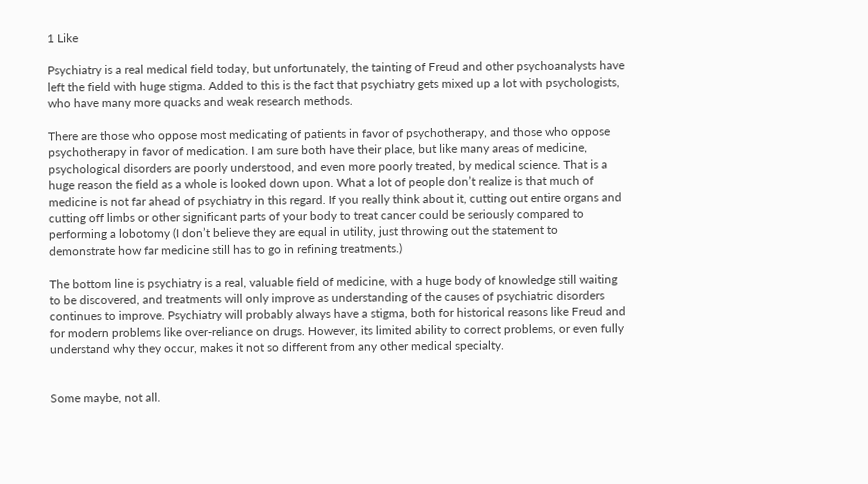1 Like

Psychiatry is a real medical field today, but unfortunately, the tainting of Freud and other psychoanalysts have left the field with huge stigma. Added to this is the fact that psychiatry gets mixed up a lot with psychologists, who have many more quacks and weak research methods.

There are those who oppose most medicating of patients in favor of psychotherapy, and those who oppose psychotherapy in favor of medication. I am sure both have their place, but like many areas of medicine, psychological disorders are poorly understood, and even more poorly treated, by medical science. That is a huge reason the field as a whole is looked down upon. What a lot of people don’t realize is that much of medicine is not far ahead of psychiatry in this regard. If you really think about it, cutting out entire organs and cutting off limbs or other significant parts of your body to treat cancer could be seriously compared to performing a lobotomy (I don’t believe they are equal in utility, just throwing out the statement to demonstrate how far medicine still has to go in refining treatments.)

The bottom line is psychiatry is a real, valuable field of medicine, with a huge body of knowledge still waiting to be discovered, and treatments will only improve as understanding of the causes of psychiatric disorders continues to improve. Psychiatry will probably always have a stigma, both for historical reasons like Freud and for modern problems like over-reliance on drugs. However, its limited ability to correct problems, or even fully understand why they occur, makes it not so different from any other medical specialty.


Some maybe, not all.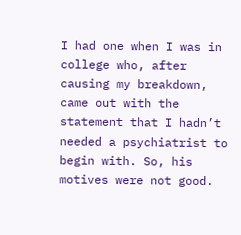I had one when I was in college who, after causing my breakdown, came out with the statement that I hadn’t needed a psychiatrist to begin with. So, his motives were not good.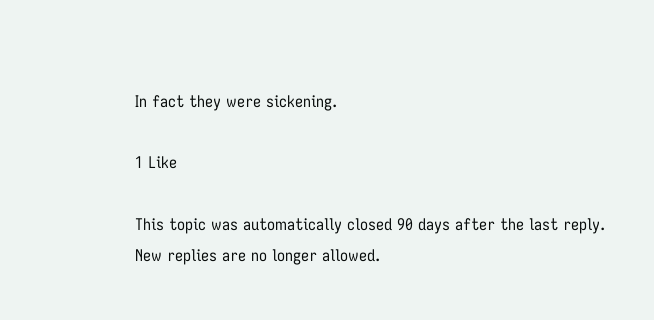In fact they were sickening.

1 Like

This topic was automatically closed 90 days after the last reply. New replies are no longer allowed.